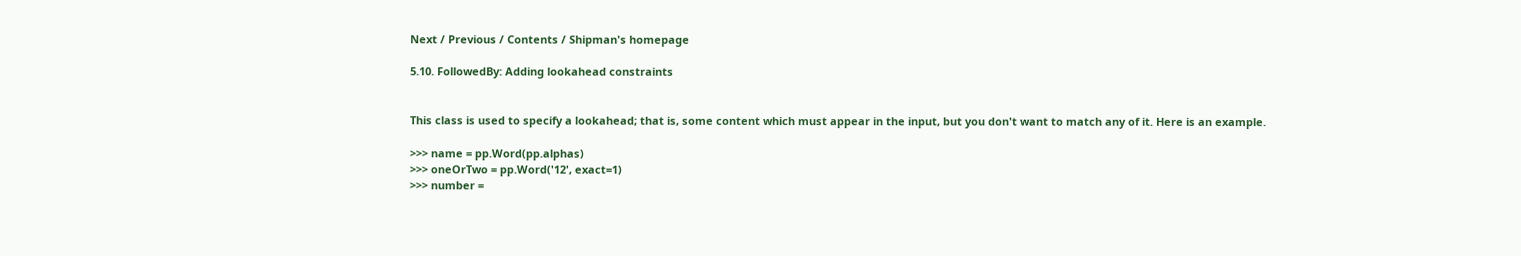Next / Previous / Contents / Shipman's homepage

5.10. FollowedBy: Adding lookahead constraints


This class is used to specify a lookahead; that is, some content which must appear in the input, but you don't want to match any of it. Here is an example.

>>> name = pp.Word(pp.alphas)
>>> oneOrTwo = pp.Word('12', exact=1)
>>> number =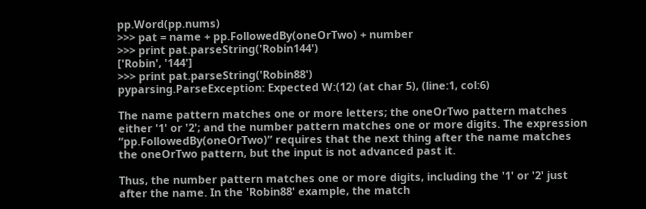pp.Word(pp.nums)
>>> pat = name + pp.FollowedBy(oneOrTwo) + number
>>> print pat.parseString('Robin144')
['Robin', '144']
>>> print pat.parseString('Robin88')
pyparsing.ParseException: Expected W:(12) (at char 5), (line:1, col:6)

The name pattern matches one or more letters; the oneOrTwo pattern matches either '1' or '2'; and the number pattern matches one or more digits. The expression “pp.FollowedBy(oneOrTwo)” requires that the next thing after the name matches the oneOrTwo pattern, but the input is not advanced past it.

Thus, the number pattern matches one or more digits, including the '1' or '2' just after the name. In the 'Robin88' example, the match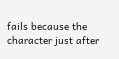fails because the character just after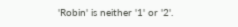'Robin' is neither '1' or '2'.